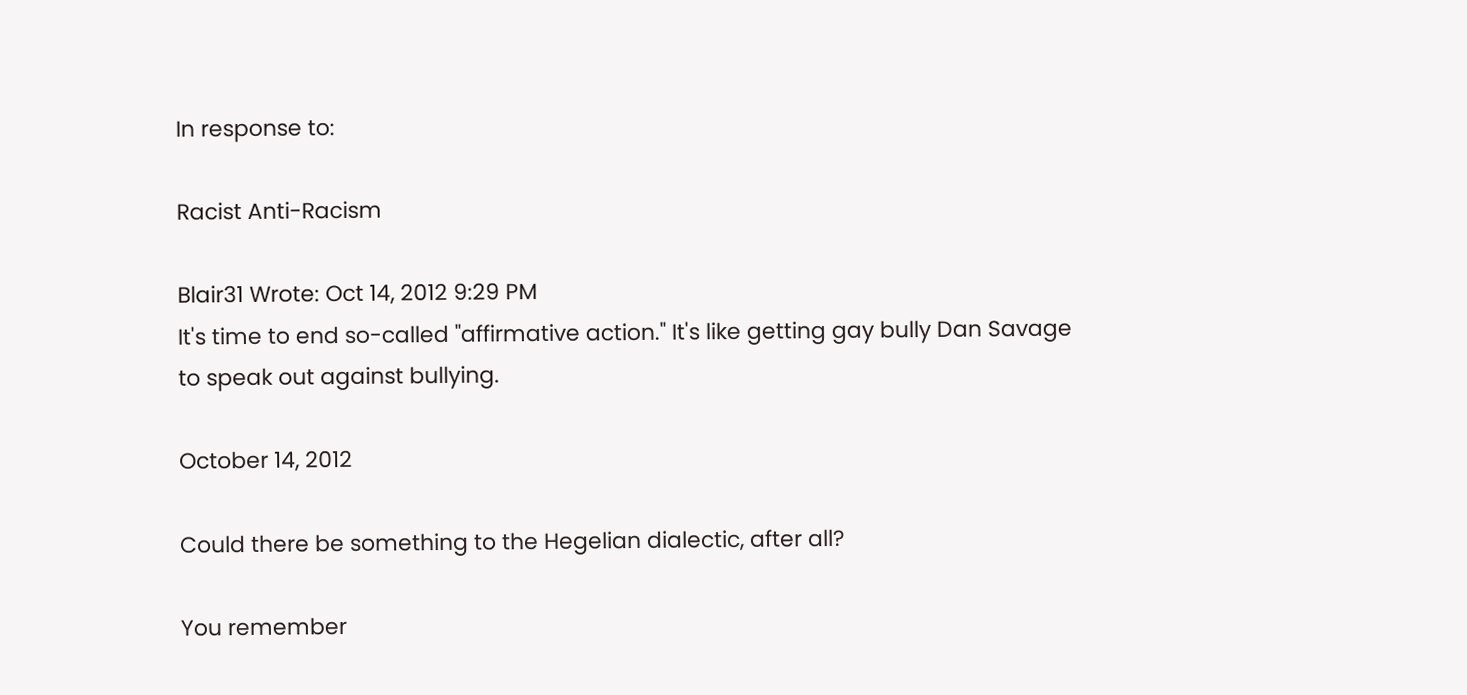In response to:

Racist Anti-Racism

Blair31 Wrote: Oct 14, 2012 9:29 PM
It's time to end so-called "affirmative action." It's like getting gay bully Dan Savage to speak out against bullying.

October 14, 2012

Could there be something to the Hegelian dialectic, after all?

You remember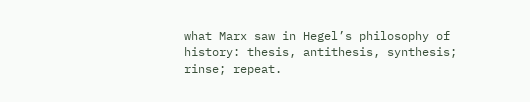what Marx saw in Hegel’s philosophy of history: thesis, antithesis, synthesis; rinse; repeat.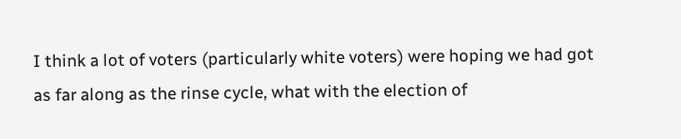I think a lot of voters (particularly white voters) were hoping we had got as far along as the rinse cycle, what with the election of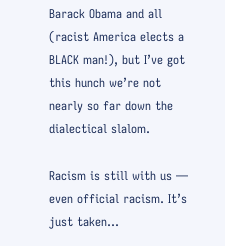Barack Obama and all (racist America elects a BLACK man!), but I’ve got this hunch we’re not nearly so far down the dialectical slalom.

Racism is still with us — even official racism. It’s just taken...